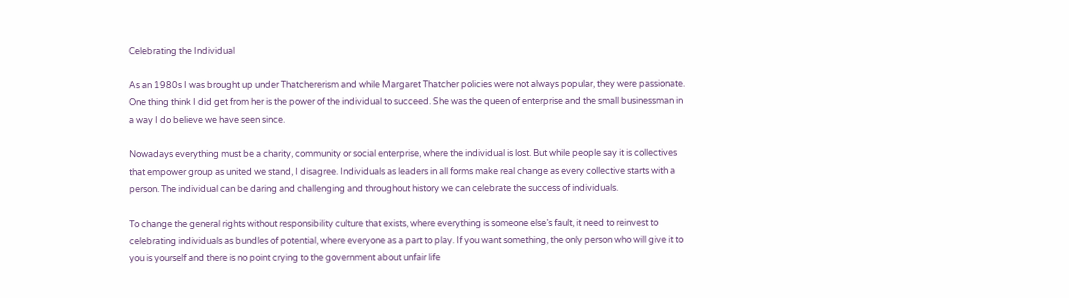Celebrating the Individual

As an 1980s I was brought up under Thatchererism and while Margaret Thatcher policies were not always popular, they were passionate. One thing think I did get from her is the power of the individual to succeed. She was the queen of enterprise and the small businessman in a way I do believe we have seen since.

Nowadays everything must be a charity, community or social enterprise, where the individual is lost. But while people say it is collectives that empower group as united we stand, I disagree. Individuals as leaders in all forms make real change as every collective starts with a person. The individual can be daring and challenging and throughout history we can celebrate the success of individuals.

To change the general rights without responsibility culture that exists, where everything is someone else’s fault, it need to reinvest to celebrating individuals as bundles of potential, where everyone as a part to play. If you want something, the only person who will give it to you is yourself and there is no point crying to the government about unfair life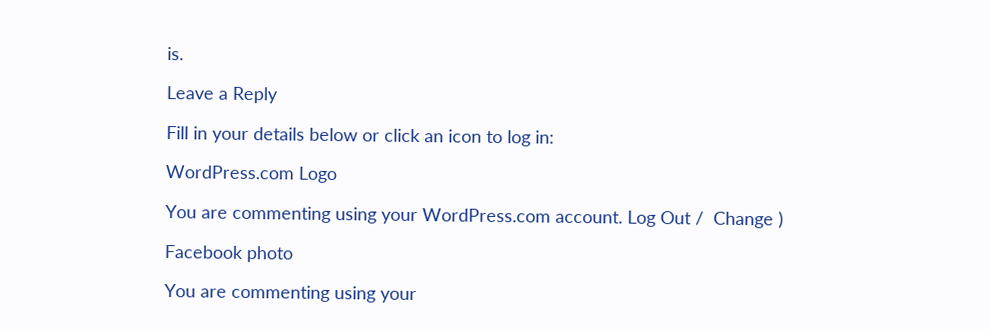is.

Leave a Reply

Fill in your details below or click an icon to log in:

WordPress.com Logo

You are commenting using your WordPress.com account. Log Out /  Change )

Facebook photo

You are commenting using your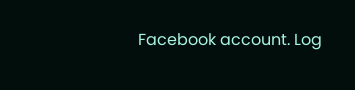Facebook account. Log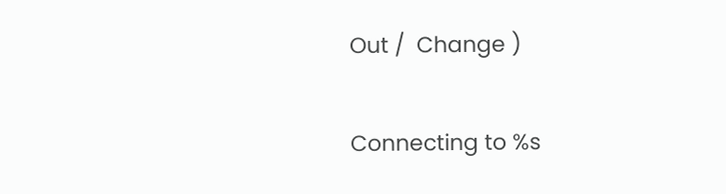Out /  Change )

Connecting to %s